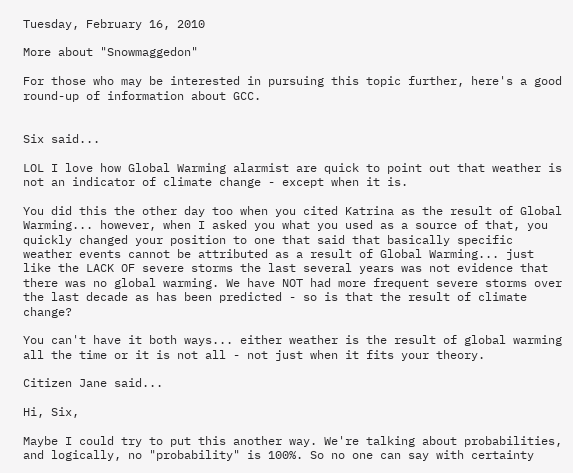Tuesday, February 16, 2010

More about "Snowmaggedon"

For those who may be interested in pursuing this topic further, here's a good round-up of information about GCC.


Six said...

LOL I love how Global Warming alarmist are quick to point out that weather is not an indicator of climate change - except when it is.

You did this the other day too when you cited Katrina as the result of Global Warming... however, when I asked you what you used as a source of that, you quickly changed your position to one that said that basically specific weather events cannot be attributed as a result of Global Warming... just like the LACK OF severe storms the last several years was not evidence that there was no global warming. We have NOT had more frequent severe storms over the last decade as has been predicted - so is that the result of climate change?

You can't have it both ways... either weather is the result of global warming all the time or it is not all - not just when it fits your theory.

Citizen Jane said...

Hi, Six,

Maybe I could try to put this another way. We're talking about probabilities, and logically, no "probability" is 100%. So no one can say with certainty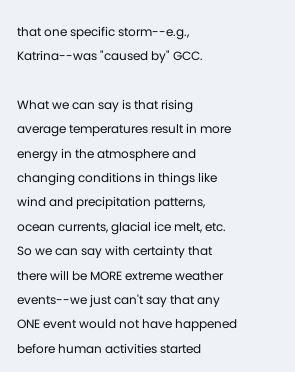that one specific storm--e.g., Katrina--was "caused by" GCC.

What we can say is that rising average temperatures result in more energy in the atmosphere and changing conditions in things like wind and precipitation patterns, ocean currents, glacial ice melt, etc. So we can say with certainty that there will be MORE extreme weather events--we just can't say that any ONE event would not have happened before human activities started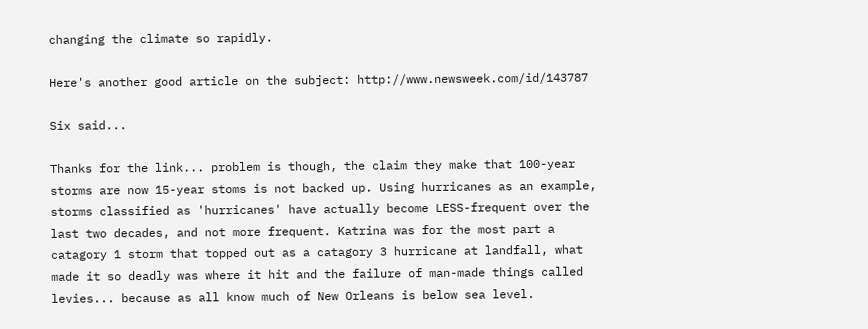changing the climate so rapidly.

Here's another good article on the subject: http://www.newsweek.com/id/143787

Six said...

Thanks for the link... problem is though, the claim they make that 100-year storms are now 15-year stoms is not backed up. Using hurricanes as an example, storms classified as 'hurricanes' have actually become LESS-frequent over the last two decades, and not more frequent. Katrina was for the most part a catagory 1 storm that topped out as a catagory 3 hurricane at landfall, what made it so deadly was where it hit and the failure of man-made things called levies... because as all know much of New Orleans is below sea level.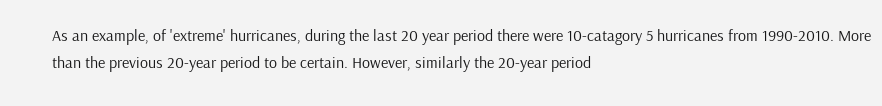As an example, of 'extreme' hurricanes, during the last 20 year period there were 10-catagory 5 hurricanes from 1990-2010. More than the previous 20-year period to be certain. However, similarly the 20-year period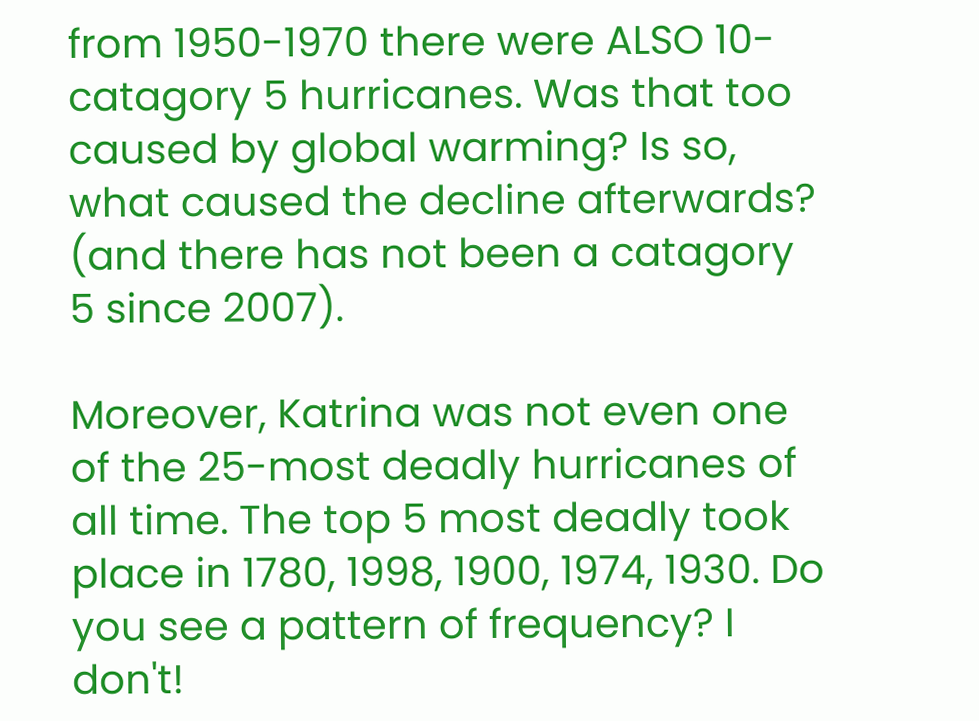from 1950-1970 there were ALSO 10-catagory 5 hurricanes. Was that too caused by global warming? Is so, what caused the decline afterwards? (and there has not been a catagory 5 since 2007).

Moreover, Katrina was not even one of the 25-most deadly hurricanes of all time. The top 5 most deadly took place in 1780, 1998, 1900, 1974, 1930. Do you see a pattern of frequency? I don't!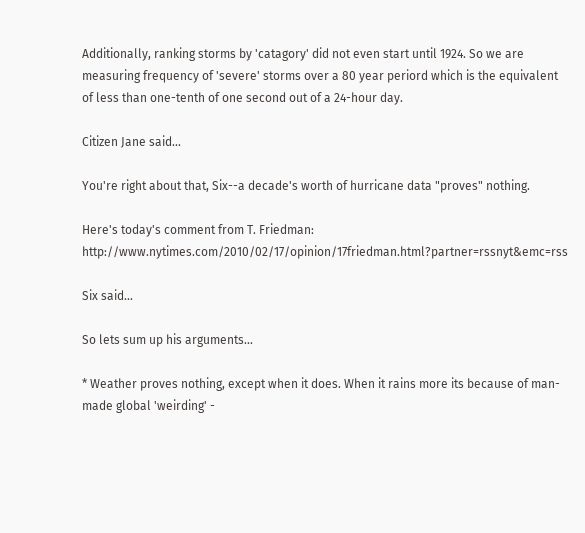Additionally, ranking storms by 'catagory' did not even start until 1924. So we are measuring frequency of 'severe' storms over a 80 year periord which is the equivalent of less than one-tenth of one second out of a 24-hour day.

Citizen Jane said...

You're right about that, Six--a decade's worth of hurricane data "proves" nothing.

Here's today's comment from T. Friedman: http://www.nytimes.com/2010/02/17/opinion/17friedman.html?partner=rssnyt&emc=rss

Six said...

So lets sum up his arguments...

* Weather proves nothing, except when it does. When it rains more its because of man-made global 'weirding' -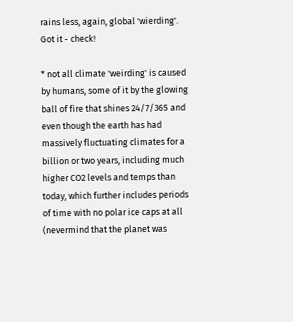rains less, again, global 'wierding'. Got it - check!

* not all climate 'weirding' is caused by humans, some of it by the glowing ball of fire that shines 24/7/365 and even though the earth has had massively fluctuating climates for a billion or two years, including much higher CO2 levels and temps than today, which further includes periods of time with no polar ice caps at all (nevermind that the planet was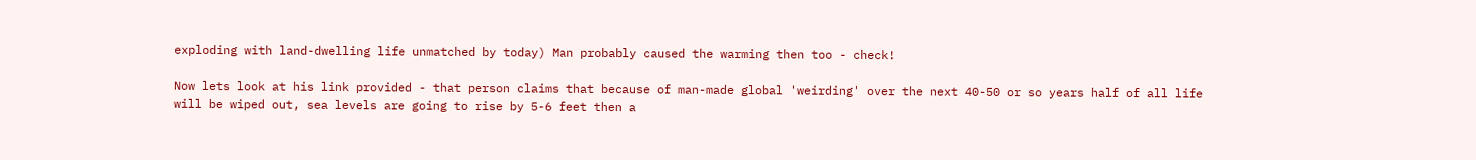exploding with land-dwelling life unmatched by today) Man probably caused the warming then too - check!

Now lets look at his link provided - that person claims that because of man-made global 'weirding' over the next 40-50 or so years half of all life will be wiped out, sea levels are going to rise by 5-6 feet then a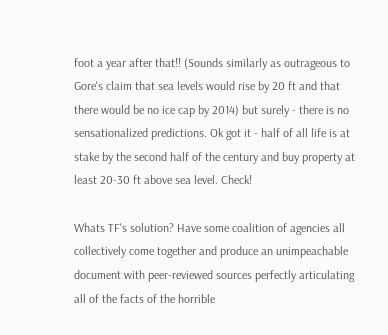foot a year after that!! (Sounds similarly as outrageous to Gore's claim that sea levels would rise by 20 ft and that there would be no ice cap by 2014) but surely - there is no sensationalized predictions. Ok got it - half of all life is at stake by the second half of the century and buy property at least 20-30 ft above sea level. Check!

Whats TF's solution? Have some coalition of agencies all collectively come together and produce an unimpeachable document with peer-reviewed sources perfectly articulating all of the facts of the horrible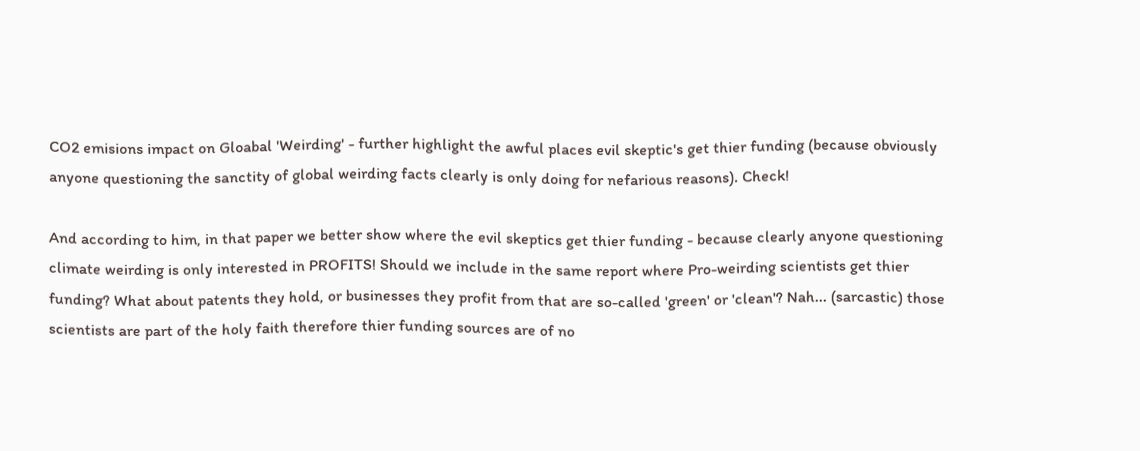CO2 emisions impact on Gloabal 'Weirding' - further highlight the awful places evil skeptic's get thier funding (because obviously anyone questioning the sanctity of global weirding facts clearly is only doing for nefarious reasons). Check!

And according to him, in that paper we better show where the evil skeptics get thier funding - because clearly anyone questioning climate weirding is only interested in PROFITS! Should we include in the same report where Pro-weirding scientists get thier funding? What about patents they hold, or businesses they profit from that are so-called 'green' or 'clean'? Nah... (sarcastic) those scientists are part of the holy faith therefore thier funding sources are of no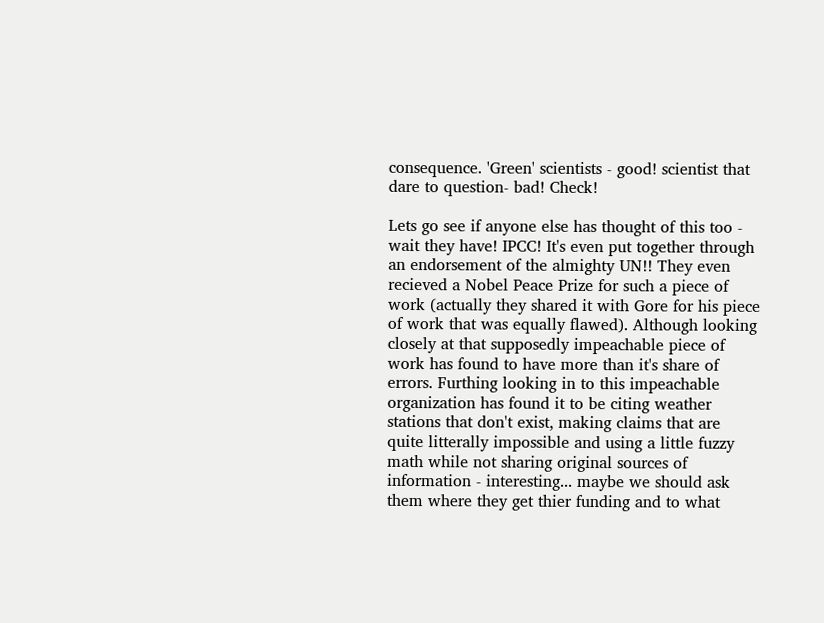consequence. 'Green' scientists - good! scientist that dare to question- bad! Check!

Lets go see if anyone else has thought of this too - wait they have! IPCC! It's even put together through an endorsement of the almighty UN!! They even recieved a Nobel Peace Prize for such a piece of work (actually they shared it with Gore for his piece of work that was equally flawed). Although looking closely at that supposedly impeachable piece of work has found to have more than it's share of errors. Furthing looking in to this impeachable organization has found it to be citing weather stations that don't exist, making claims that are quite litterally impossible and using a little fuzzy math while not sharing original sources of information - interesting... maybe we should ask them where they get thier funding and to what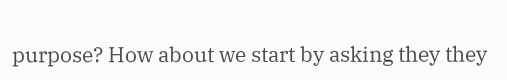purpose? How about we start by asking they they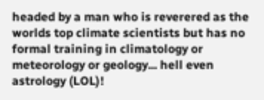headed by a man who is reverered as the worlds top climate scientists but has no formal training in climatology or meteorology or geology... hell even astrology (LOL)!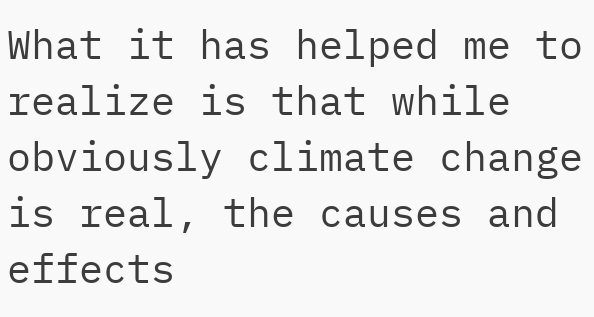What it has helped me to realize is that while obviously climate change is real, the causes and effects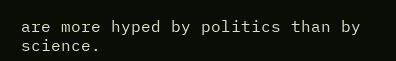are more hyped by politics than by science.